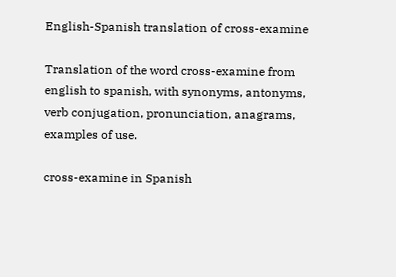English-Spanish translation of cross-examine

Translation of the word cross-examine from english to spanish, with synonyms, antonyms, verb conjugation, pronunciation, anagrams, examples of use.

cross-examine in Spanish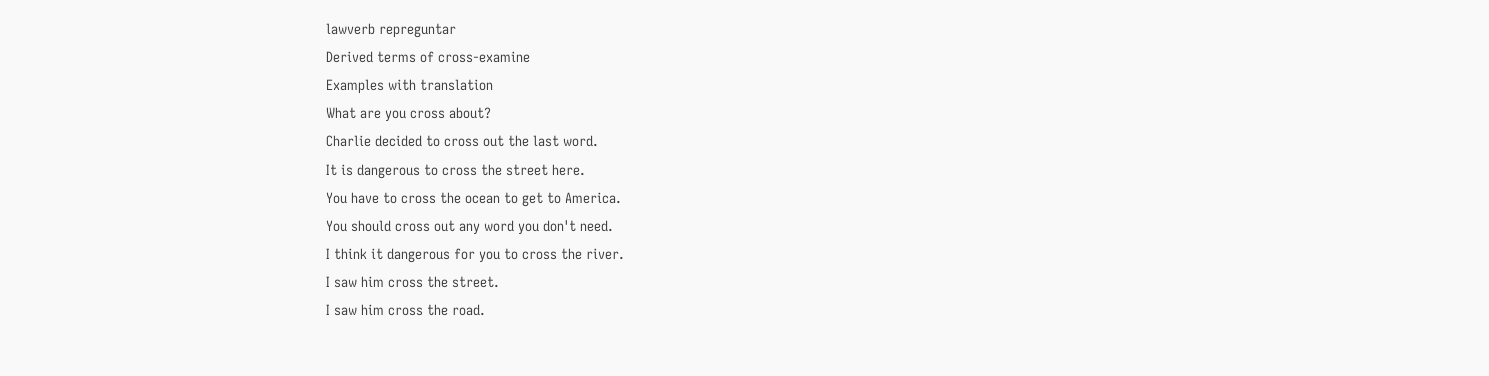lawverb repreguntar
Derived terms of cross-examine
Examples with translation
What are you cross about?
Charlie decided to cross out the last word.
It is dangerous to cross the street here.
You have to cross the ocean to get to America.
You should cross out any word you don't need.
I think it dangerous for you to cross the river.
I saw him cross the street.
I saw him cross the road.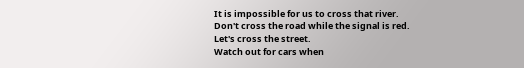It is impossible for us to cross that river.
Don't cross the road while the signal is red.
Let's cross the street.
Watch out for cars when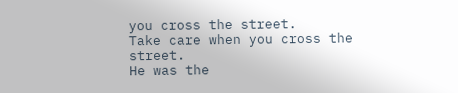you cross the street.
Take care when you cross the street.
He was the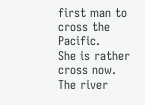first man to cross the Pacific.
She is rather cross now.
The river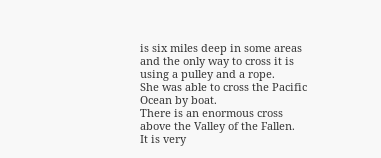is six miles deep in some areas and the only way to cross it is using a pulley and a rope.
She was able to cross the Pacific Ocean by boat.
There is an enormous cross above the Valley of the Fallen.
It is very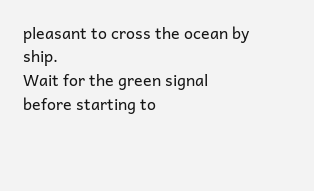pleasant to cross the ocean by ship.
Wait for the green signal before starting to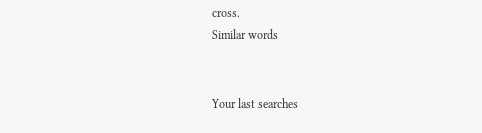cross.
Similar words


Your last searches